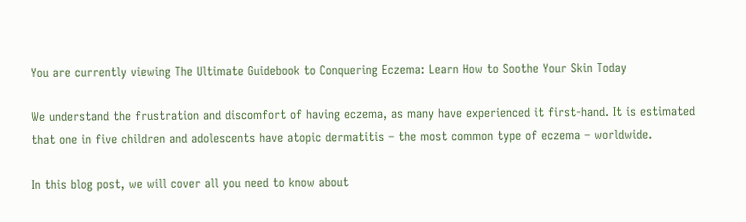You are currently viewing The Ultimate Guidebook to Conquering Eczema: Learn How to Soothe Your Skin Today

We understand the frustration and discomfort of having eczema, as many have experienced it first-hand. It is estimated that one in five children and adolescents have atopic dermatitis – the most common type of eczema – worldwide.

In this blog post, we will cover all you need to know about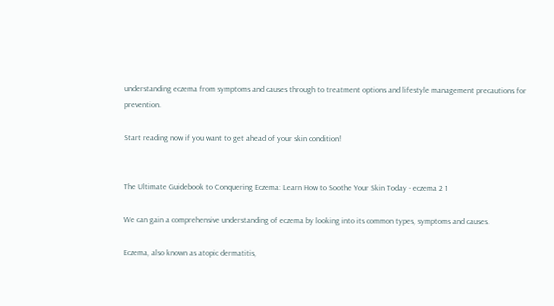understanding eczema from symptoms and causes through to treatment options and lifestyle management precautions for prevention.

Start reading now if you want to get ahead of your skin condition!


The Ultimate Guidebook to Conquering Eczema: Learn How to Soothe Your Skin Today - eczema 2 1

We can gain a comprehensive understanding of eczema by looking into its common types, symptoms and causes.

Eczema, also known as atopic dermatitis,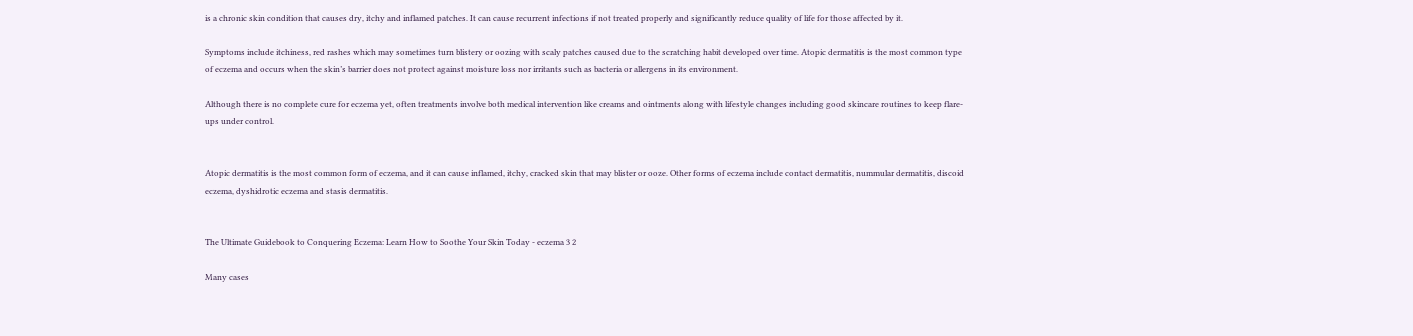is a chronic skin condition that causes dry, itchy and inflamed patches. It can cause recurrent infections if not treated properly and significantly reduce quality of life for those affected by it.

Symptoms include itchiness, red rashes which may sometimes turn blistery or oozing with scaly patches caused due to the scratching habit developed over time. Atopic dermatitis is the most common type of eczema and occurs when the skin’s barrier does not protect against moisture loss nor irritants such as bacteria or allergens in its environment.

Although there is no complete cure for eczema yet, often treatments involve both medical intervention like creams and ointments along with lifestyle changes including good skincare routines to keep flare-ups under control.


Atopic dermatitis is the most common form of eczema, and it can cause inflamed, itchy, cracked skin that may blister or ooze. Other forms of eczema include contact dermatitis, nummular dermatitis, discoid eczema, dyshidrotic eczema and stasis dermatitis.


The Ultimate Guidebook to Conquering Eczema: Learn How to Soothe Your Skin Today - eczema 3 2

Many cases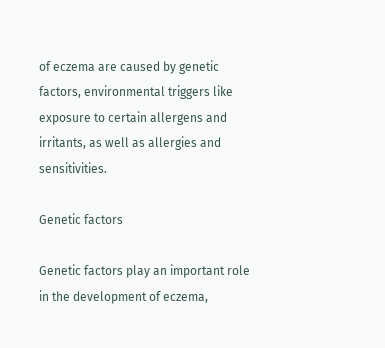of eczema are caused by genetic factors, environmental triggers like exposure to certain allergens and irritants, as well as allergies and sensitivities.

Genetic factors

Genetic factors play an important role in the development of eczema,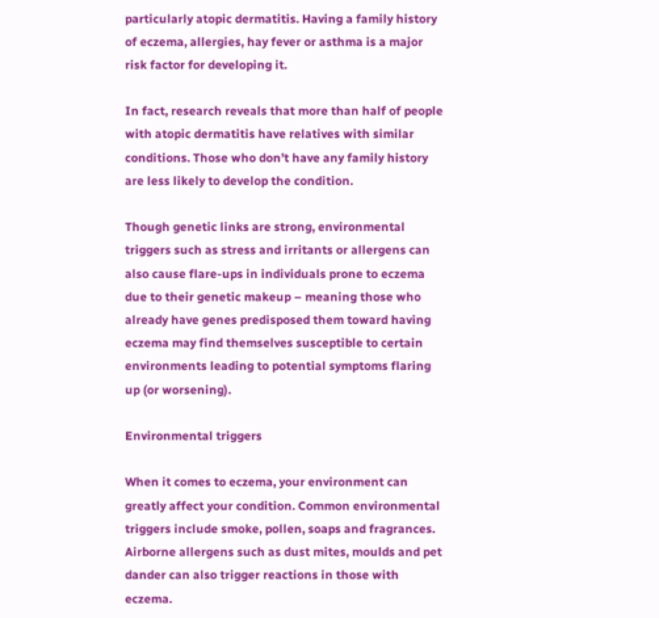particularly atopic dermatitis. Having a family history of eczema, allergies, hay fever or asthma is a major risk factor for developing it.

In fact, research reveals that more than half of people with atopic dermatitis have relatives with similar conditions. Those who don’t have any family history are less likely to develop the condition.

Though genetic links are strong, environmental triggers such as stress and irritants or allergens can also cause flare-ups in individuals prone to eczema due to their genetic makeup – meaning those who already have genes predisposed them toward having eczema may find themselves susceptible to certain environments leading to potential symptoms flaring up (or worsening).

Environmental triggers

When it comes to eczema, your environment can greatly affect your condition. Common environmental triggers include smoke, pollen, soaps and fragrances. Airborne allergens such as dust mites, moulds and pet dander can also trigger reactions in those with eczema.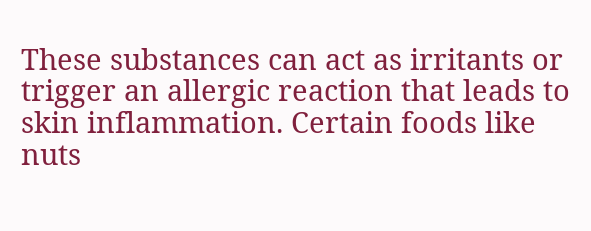These substances can act as irritants or trigger an allergic reaction that leads to skin inflammation. Certain foods like nuts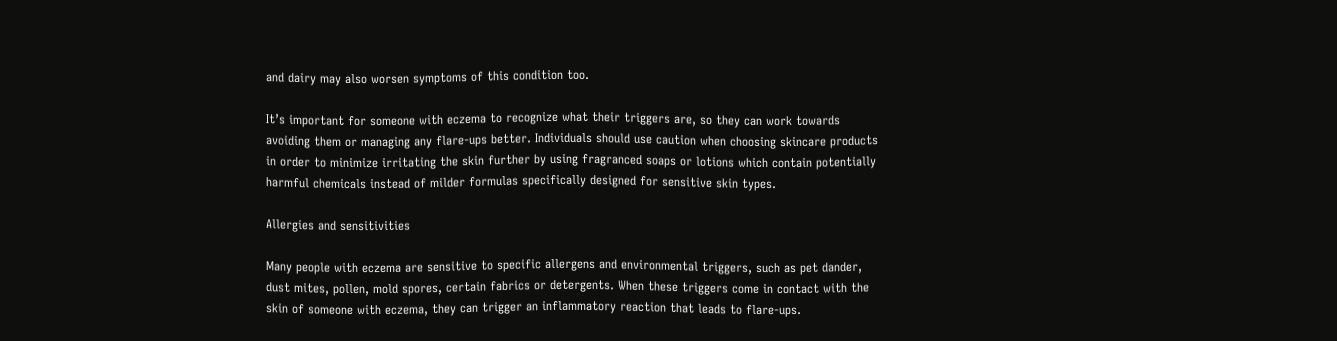and dairy may also worsen symptoms of this condition too.

It’s important for someone with eczema to recognize what their triggers are, so they can work towards avoiding them or managing any flare-ups better. Individuals should use caution when choosing skincare products in order to minimize irritating the skin further by using fragranced soaps or lotions which contain potentially harmful chemicals instead of milder formulas specifically designed for sensitive skin types.

Allergies and sensitivities

Many people with eczema are sensitive to specific allergens and environmental triggers, such as pet dander, dust mites, pollen, mold spores, certain fabrics or detergents. When these triggers come in contact with the skin of someone with eczema, they can trigger an inflammatory reaction that leads to flare-ups.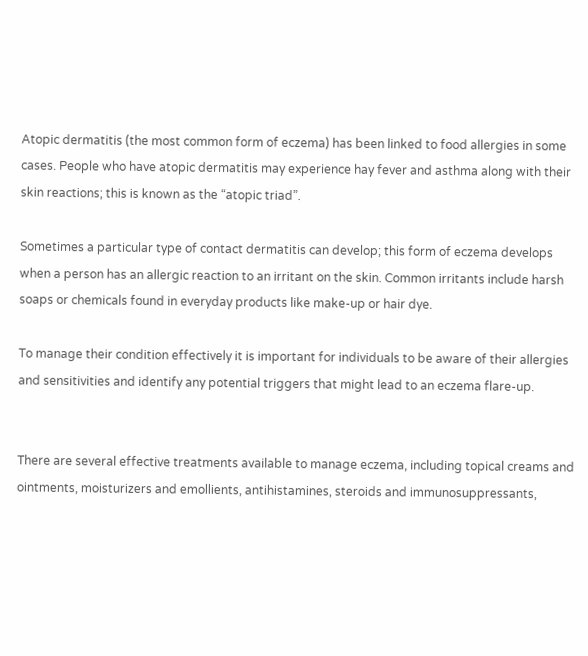Atopic dermatitis (the most common form of eczema) has been linked to food allergies in some cases. People who have atopic dermatitis may experience hay fever and asthma along with their skin reactions; this is known as the “atopic triad”.

Sometimes a particular type of contact dermatitis can develop; this form of eczema develops when a person has an allergic reaction to an irritant on the skin. Common irritants include harsh soaps or chemicals found in everyday products like make-up or hair dye.

To manage their condition effectively it is important for individuals to be aware of their allergies and sensitivities and identify any potential triggers that might lead to an eczema flare-up.


There are several effective treatments available to manage eczema, including topical creams and ointments, moisturizers and emollients, antihistamines, steroids and immunosuppressants,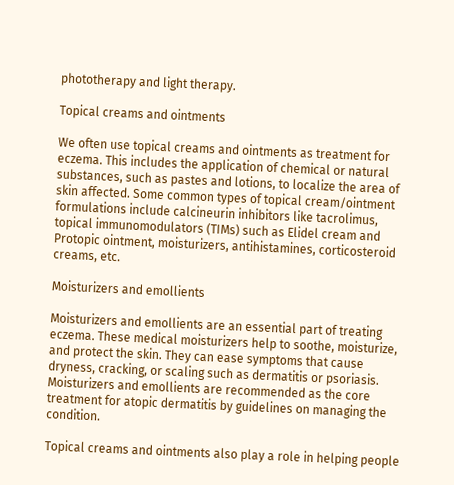phototherapy and light therapy.

Topical creams and ointments

We often use topical creams and ointments as treatment for eczema. This includes the application of chemical or natural substances, such as pastes and lotions, to localize the area of skin affected. Some common types of topical cream/ointment formulations include calcineurin inhibitors like tacrolimus, topical immunomodulators (TIMs) such as Elidel cream and Protopic ointment, moisturizers, antihistamines, corticosteroid creams, etc.

Moisturizers and emollients

Moisturizers and emollients are an essential part of treating eczema. These medical moisturizers help to soothe, moisturize, and protect the skin. They can ease symptoms that cause dryness, cracking, or scaling such as dermatitis or psoriasis. Moisturizers and emollients are recommended as the core treatment for atopic dermatitis by guidelines on managing the condition.

Topical creams and ointments also play a role in helping people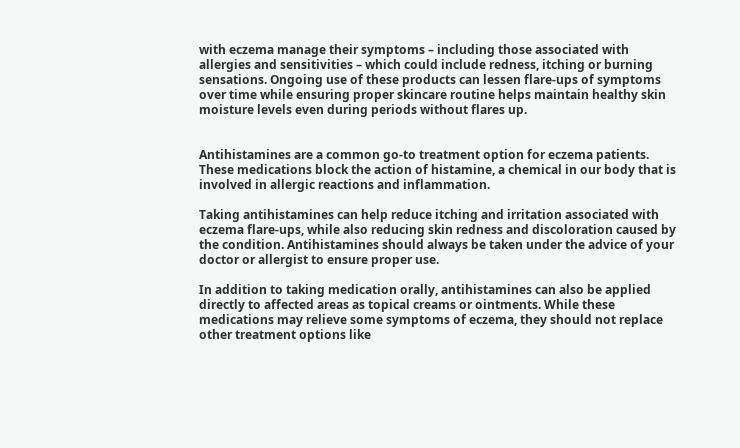with eczema manage their symptoms – including those associated with allergies and sensitivities – which could include redness, itching or burning sensations. Ongoing use of these products can lessen flare-ups of symptoms over time while ensuring proper skincare routine helps maintain healthy skin moisture levels even during periods without flares up.


Antihistamines are a common go-to treatment option for eczema patients. These medications block the action of histamine, a chemical in our body that is involved in allergic reactions and inflammation.

Taking antihistamines can help reduce itching and irritation associated with eczema flare-ups, while also reducing skin redness and discoloration caused by the condition. Antihistamines should always be taken under the advice of your doctor or allergist to ensure proper use.

In addition to taking medication orally, antihistamines can also be applied directly to affected areas as topical creams or ointments. While these medications may relieve some symptoms of eczema, they should not replace other treatment options like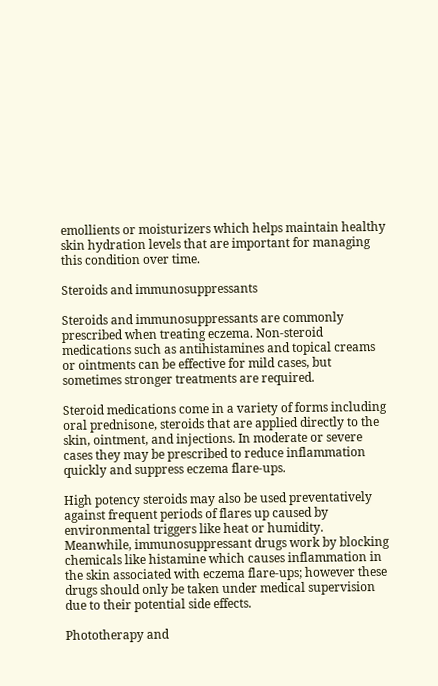emollients or moisturizers which helps maintain healthy skin hydration levels that are important for managing this condition over time.

Steroids and immunosuppressants

Steroids and immunosuppressants are commonly prescribed when treating eczema. Non-steroid medications such as antihistamines and topical creams or ointments can be effective for mild cases, but sometimes stronger treatments are required.

Steroid medications come in a variety of forms including oral prednisone, steroids that are applied directly to the skin, ointment, and injections. In moderate or severe cases they may be prescribed to reduce inflammation quickly and suppress eczema flare-ups.

High potency steroids may also be used preventatively against frequent periods of flares up caused by environmental triggers like heat or humidity. Meanwhile, immunosuppressant drugs work by blocking chemicals like histamine which causes inflammation in the skin associated with eczema flare-ups; however these drugs should only be taken under medical supervision due to their potential side effects.

Phototherapy and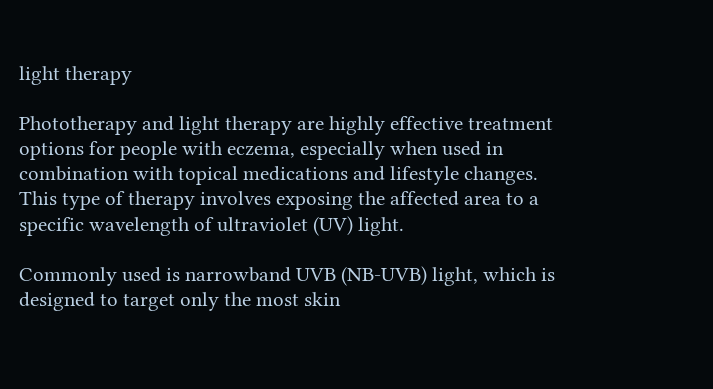light therapy

Phototherapy and light therapy are highly effective treatment options for people with eczema, especially when used in combination with topical medications and lifestyle changes. This type of therapy involves exposing the affected area to a specific wavelength of ultraviolet (UV) light.

Commonly used is narrowband UVB (NB-UVB) light, which is designed to target only the most skin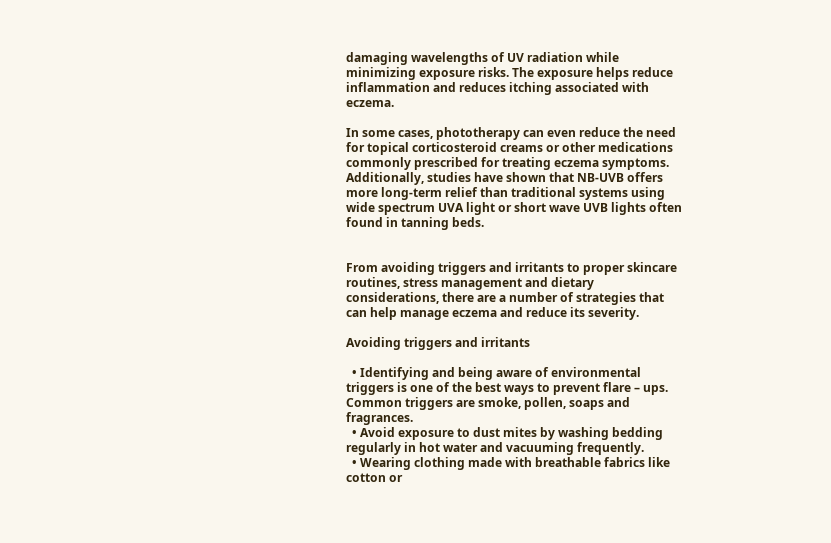damaging wavelengths of UV radiation while minimizing exposure risks. The exposure helps reduce inflammation and reduces itching associated with eczema.

In some cases, phototherapy can even reduce the need for topical corticosteroid creams or other medications commonly prescribed for treating eczema symptoms. Additionally, studies have shown that NB-UVB offers more long-term relief than traditional systems using wide spectrum UVA light or short wave UVB lights often found in tanning beds.


From avoiding triggers and irritants to proper skincare routines, stress management and dietary considerations, there are a number of strategies that can help manage eczema and reduce its severity.

Avoiding triggers and irritants

  • Identifying and being aware of environmental triggers is one of the best ways to prevent flare – ups. Common triggers are smoke, pollen, soaps and fragrances.
  • Avoid exposure to dust mites by washing bedding regularly in hot water and vacuuming frequently.
  • Wearing clothing made with breathable fabrics like cotton or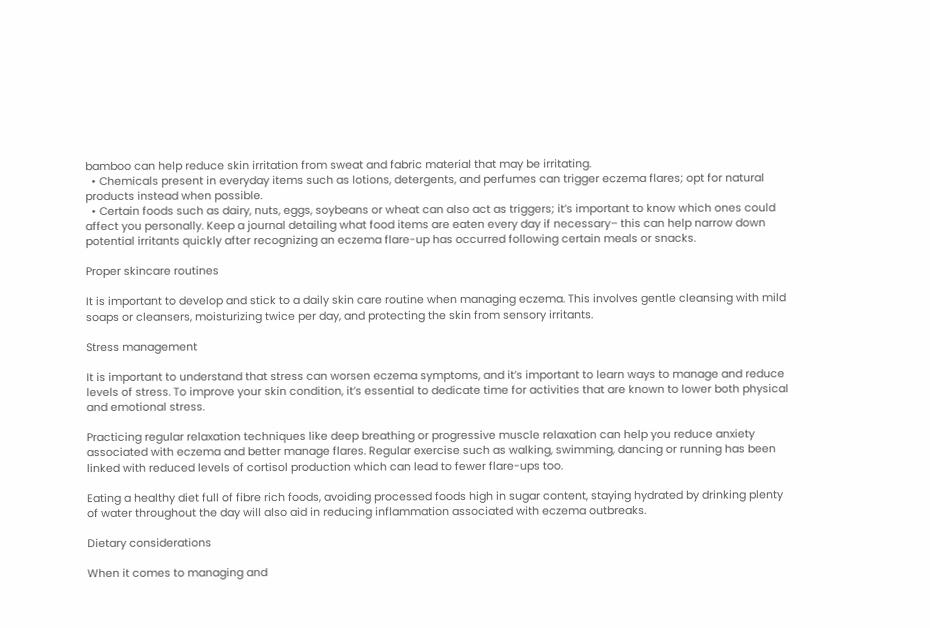bamboo can help reduce skin irritation from sweat and fabric material that may be irritating.
  • Chemicals present in everyday items such as lotions, detergents, and perfumes can trigger eczema flares; opt for natural products instead when possible.
  • Certain foods such as dairy, nuts, eggs, soybeans or wheat can also act as triggers; it’s important to know which ones could affect you personally. Keep a journal detailing what food items are eaten every day if necessary– this can help narrow down potential irritants quickly after recognizing an eczema flare-up has occurred following certain meals or snacks.

Proper skincare routines

It is important to develop and stick to a daily skin care routine when managing eczema. This involves gentle cleansing with mild soaps or cleansers, moisturizing twice per day, and protecting the skin from sensory irritants.

Stress management

It is important to understand that stress can worsen eczema symptoms, and it’s important to learn ways to manage and reduce levels of stress. To improve your skin condition, it’s essential to dedicate time for activities that are known to lower both physical and emotional stress.

Practicing regular relaxation techniques like deep breathing or progressive muscle relaxation can help you reduce anxiety associated with eczema and better manage flares. Regular exercise such as walking, swimming, dancing or running has been linked with reduced levels of cortisol production which can lead to fewer flare-ups too.

Eating a healthy diet full of fibre rich foods, avoiding processed foods high in sugar content, staying hydrated by drinking plenty of water throughout the day will also aid in reducing inflammation associated with eczema outbreaks.

Dietary considerations

When it comes to managing and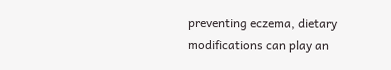preventing eczema, dietary modifications can play an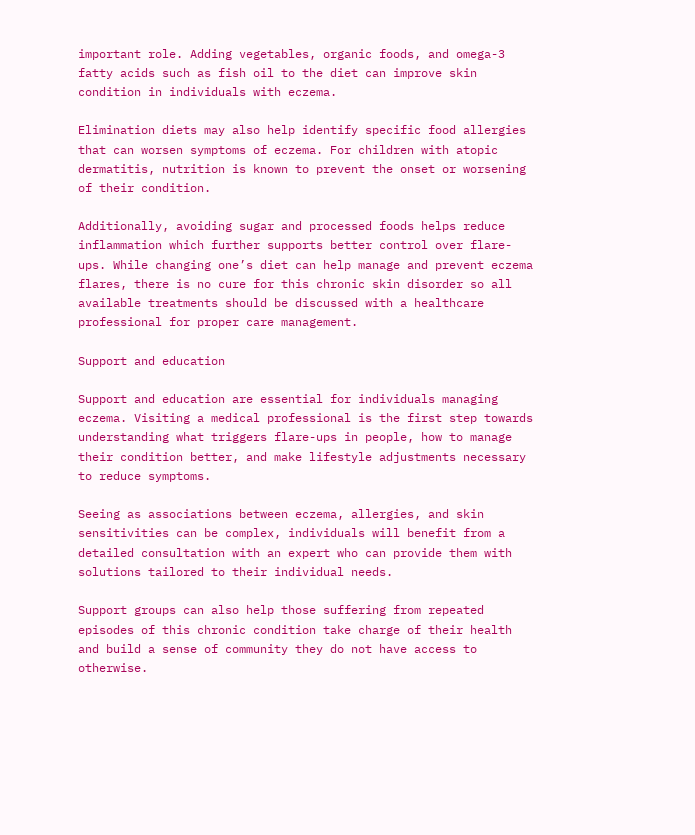important role. Adding vegetables, organic foods, and omega-3 fatty acids such as fish oil to the diet can improve skin condition in individuals with eczema.

Elimination diets may also help identify specific food allergies that can worsen symptoms of eczema. For children with atopic dermatitis, nutrition is known to prevent the onset or worsening of their condition.

Additionally, avoiding sugar and processed foods helps reduce inflammation which further supports better control over flare-ups. While changing one’s diet can help manage and prevent eczema flares, there is no cure for this chronic skin disorder so all available treatments should be discussed with a healthcare professional for proper care management.

Support and education

Support and education are essential for individuals managing eczema. Visiting a medical professional is the first step towards understanding what triggers flare-ups in people, how to manage their condition better, and make lifestyle adjustments necessary to reduce symptoms.

Seeing as associations between eczema, allergies, and skin sensitivities can be complex, individuals will benefit from a detailed consultation with an expert who can provide them with solutions tailored to their individual needs.

Support groups can also help those suffering from repeated episodes of this chronic condition take charge of their health and build a sense of community they do not have access to otherwise.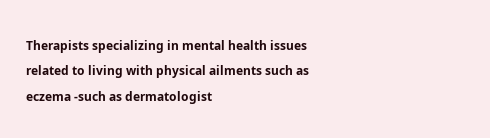Therapists specializing in mental health issues related to living with physical ailments such as eczema -such as dermatologist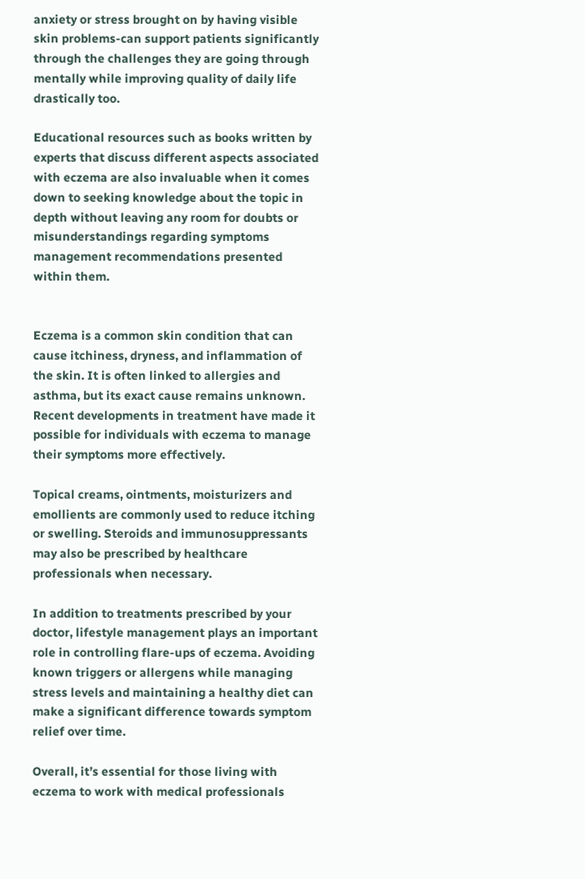anxiety or stress brought on by having visible skin problems-can support patients significantly through the challenges they are going through mentally while improving quality of daily life drastically too.

Educational resources such as books written by experts that discuss different aspects associated with eczema are also invaluable when it comes down to seeking knowledge about the topic in depth without leaving any room for doubts or misunderstandings regarding symptoms management recommendations presented within them.


Eczema is a common skin condition that can cause itchiness, dryness, and inflammation of the skin. It is often linked to allergies and asthma, but its exact cause remains unknown. Recent developments in treatment have made it possible for individuals with eczema to manage their symptoms more effectively.

Topical creams, ointments, moisturizers and emollients are commonly used to reduce itching or swelling. Steroids and immunosuppressants may also be prescribed by healthcare professionals when necessary.

In addition to treatments prescribed by your doctor, lifestyle management plays an important role in controlling flare-ups of eczema. Avoiding known triggers or allergens while managing stress levels and maintaining a healthy diet can make a significant difference towards symptom relief over time.

Overall, it’s essential for those living with eczema to work with medical professionals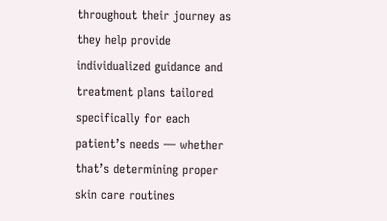throughout their journey as they help provide individualized guidance and treatment plans tailored specifically for each patient’s needs — whether that’s determining proper skin care routines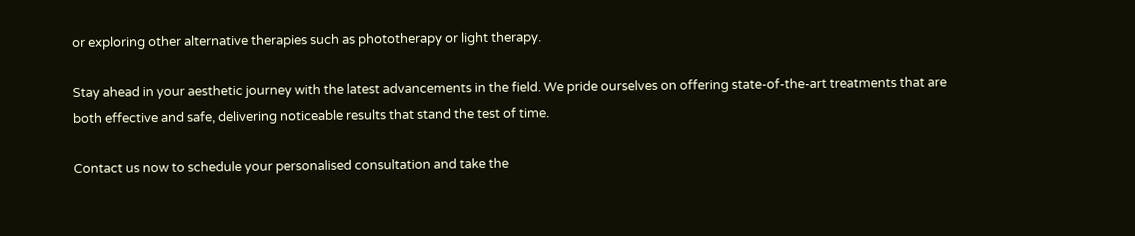or exploring other alternative therapies such as phototherapy or light therapy.

Stay ahead in your aesthetic journey with the latest advancements in the field. We pride ourselves on offering state-of-the-art treatments that are both effective and safe, delivering noticeable results that stand the test of time.

Contact us now to schedule your personalised consultation and take the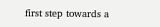first step towards a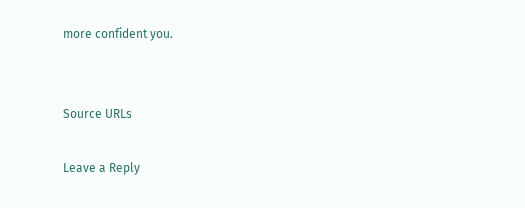more confident you.


Source URLs

Leave a Reply